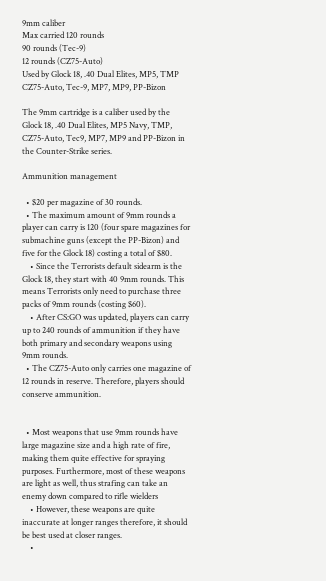9mm caliber
Max carried 120 rounds
90 rounds (Tec-9)
12 rounds (CZ75-Auto)
Used by Glock 18, .40 Dual Elites, MP5, TMP
CZ75-Auto, Tec-9, MP7, MP9, PP-Bizon

The 9mm cartridge is a caliber used by the Glock 18, .40 Dual Elites, MP5 Navy, TMP, CZ75-Auto, Tec9, MP7, MP9 and PP-Bizon in the Counter-Strike series.

Ammunition management

  • $20 per magazine of 30 rounds.
  • The maximum amount of 9mm rounds a player can carry is 120 (four spare magazines for submachine guns (except the PP-Bizon) and five for the Glock 18) costing a total of $80.
    • Since the Terrorists default sidearm is the Glock 18, they start with 40 9mm rounds. This means Terrorists only need to purchase three packs of 9mm rounds (costing $60).
    • After CS:GO was updated, players can carry up to 240 rounds of ammunition if they have both primary and secondary weapons using 9mm rounds.
  • The CZ75-Auto only carries one magazine of 12 rounds in reserve. Therefore, players should conserve ammunition.


  • Most weapons that use 9mm rounds have large magazine size and a high rate of fire, making them quite effective for spraying purposes. Furthermore, most of these weapons are light as well, thus strafing can take an enemy down compared to rifle wielders
    • However, these weapons are quite inaccurate at longer ranges therefore, it should be best used at closer ranges.
    •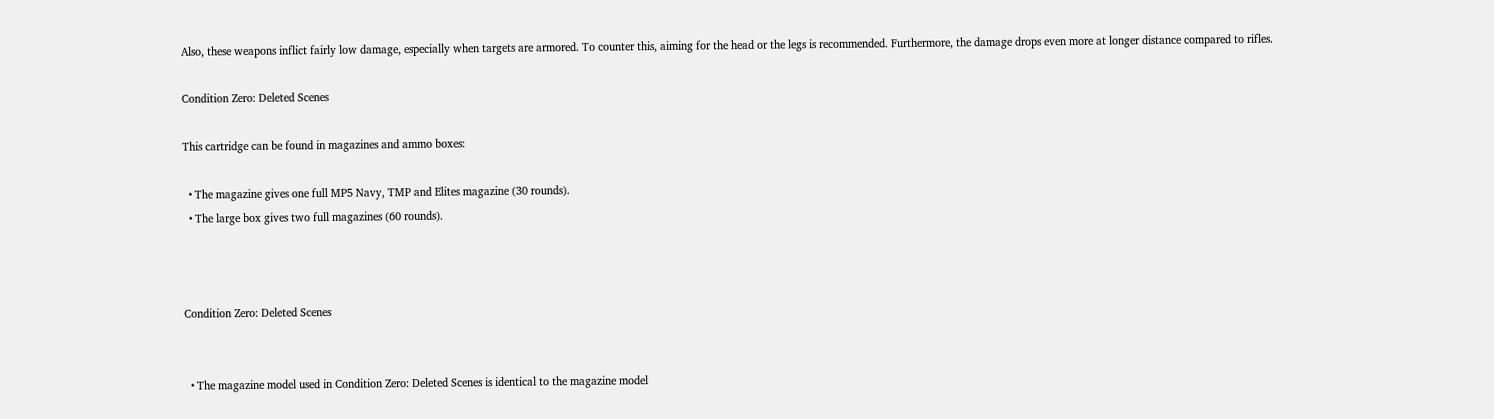Also, these weapons inflict fairly low damage, especially when targets are armored. To counter this, aiming for the head or the legs is recommended. Furthermore, the damage drops even more at longer distance compared to rifles.

Condition Zero: Deleted Scenes

This cartridge can be found in magazines and ammo boxes:

  • The magazine gives one full MP5 Navy, TMP and Elites magazine (30 rounds).
  • The large box gives two full magazines (60 rounds).



Condition Zero: Deleted Scenes


  • The magazine model used in Condition Zero: Deleted Scenes is identical to the magazine model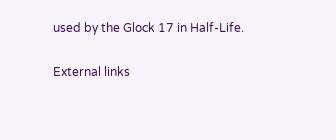used by the Glock 17 in Half-Life.

External links